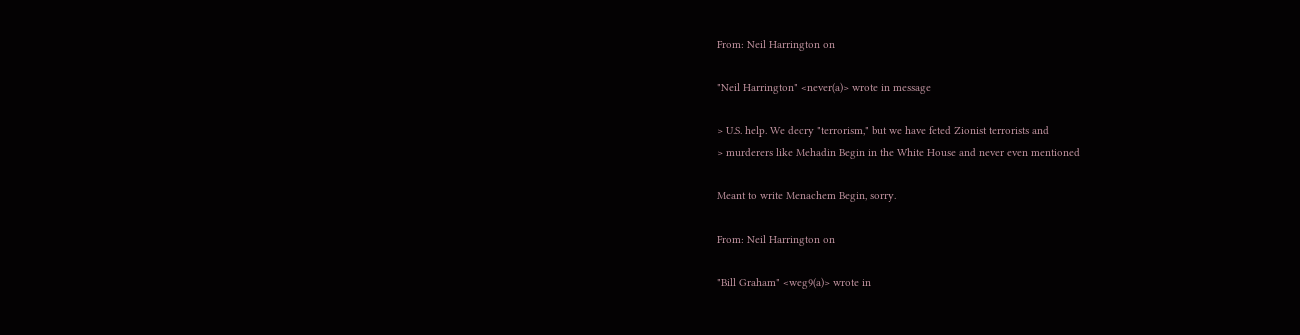From: Neil Harrington on

"Neil Harrington" <never(a)> wrote in message

> U.S. help. We decry "terrorism," but we have feted Zionist terrorists and
> murderers like Mehadin Begin in the White House and never even mentioned

Meant to write Menachem Begin, sorry.

From: Neil Harrington on

"Bill Graham" <weg9(a)> wrote in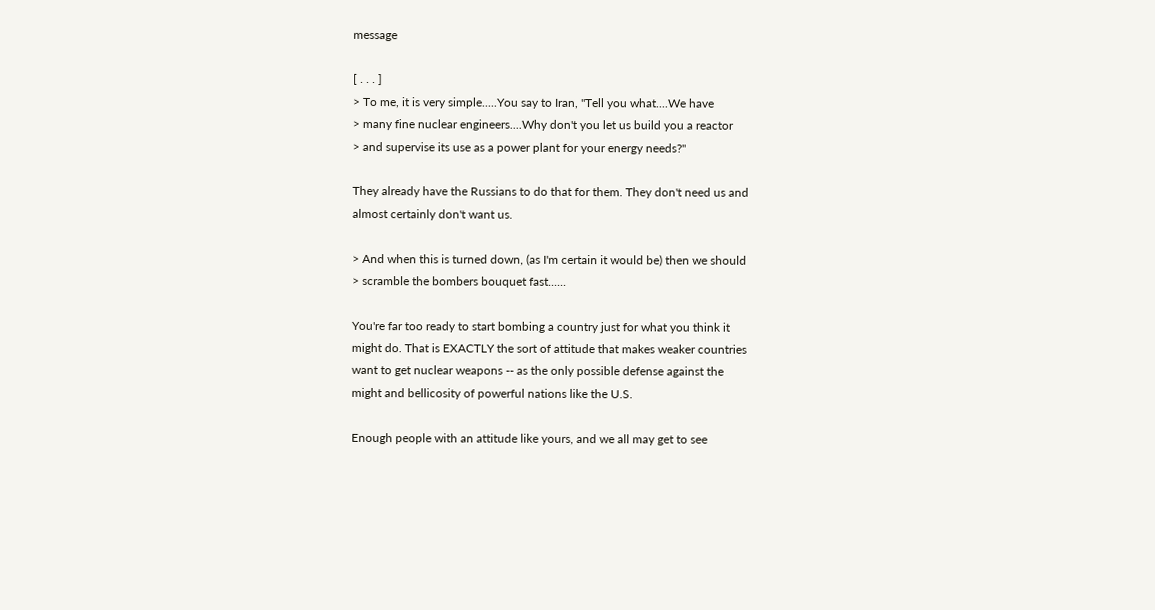message

[ . . . ]
> To me, it is very simple.....You say to Iran, "Tell you what....We have
> many fine nuclear engineers....Why don't you let us build you a reactor
> and supervise its use as a power plant for your energy needs?"

They already have the Russians to do that for them. They don't need us and
almost certainly don't want us.

> And when this is turned down, (as I'm certain it would be) then we should
> scramble the bombers bouquet fast......

You're far too ready to start bombing a country just for what you think it
might do. That is EXACTLY the sort of attitude that makes weaker countries
want to get nuclear weapons -- as the only possible defense against the
might and bellicosity of powerful nations like the U.S.

Enough people with an attitude like yours, and we all may get to see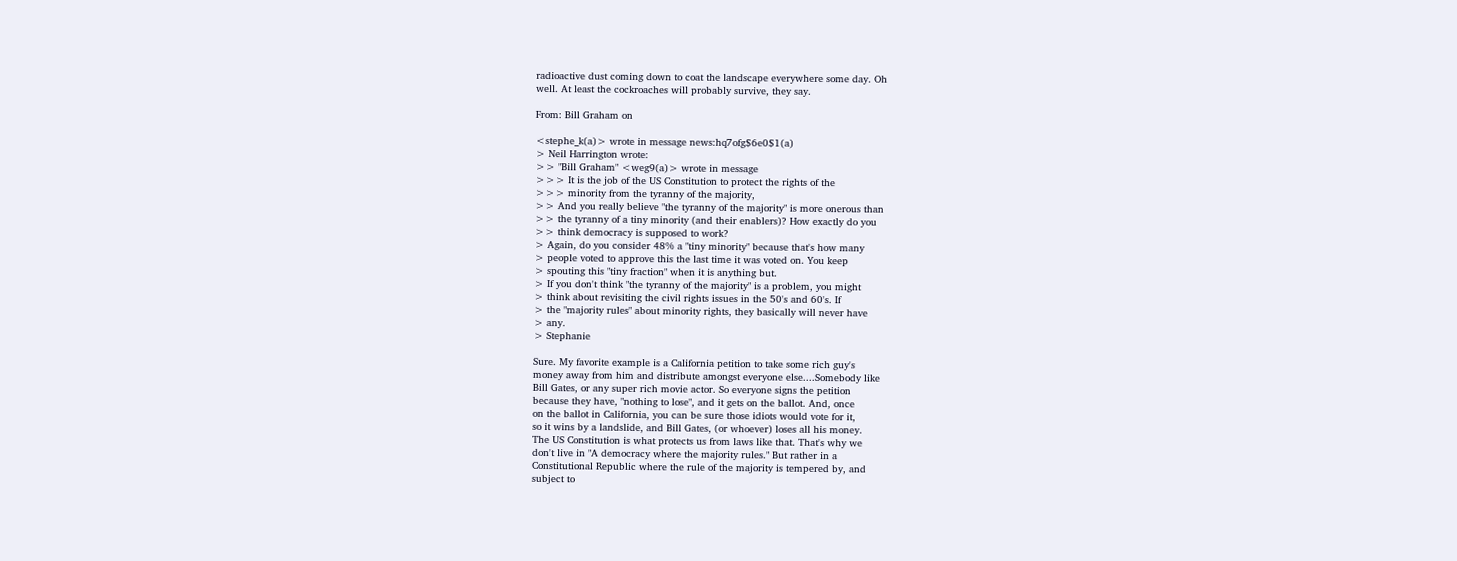radioactive dust coming down to coat the landscape everywhere some day. Oh
well. At least the cockroaches will probably survive, they say.

From: Bill Graham on

<stephe_k(a)> wrote in message news:hq7ofg$6e0$1(a)
> Neil Harrington wrote:
>> "Bill Graham" <weg9(a)> wrote in message
>>> It is the job of the US Constitution to protect the rights of the
>>> minority from the tyranny of the majority,
>> And you really believe "the tyranny of the majority" is more onerous than
>> the tyranny of a tiny minority (and their enablers)? How exactly do you
>> think democracy is supposed to work?
> Again, do you consider 48% a "tiny minority" because that's how many
> people voted to approve this the last time it was voted on. You keep
> spouting this "tiny fraction" when it is anything but.
> If you don't think "the tyranny of the majority" is a problem, you might
> think about revisiting the civil rights issues in the 50's and 60's. If
> the "majority rules" about minority rights, they basically will never have
> any.
> Stephanie

Sure. My favorite example is a California petition to take some rich guy's
money away from him and distribute amongst everyone else....Somebody like
Bill Gates, or any super rich movie actor. So everyone signs the petition
because they have, "nothing to lose", and it gets on the ballot. And, once
on the ballot in California, you can be sure those idiots would vote for it,
so it wins by a landslide, and Bill Gates, (or whoever) loses all his money.
The US Constitution is what protects us from laws like that. That's why we
don't live in "A democracy where the majority rules." But rather in a
Constitutional Republic where the rule of the majority is tempered by, and
subject to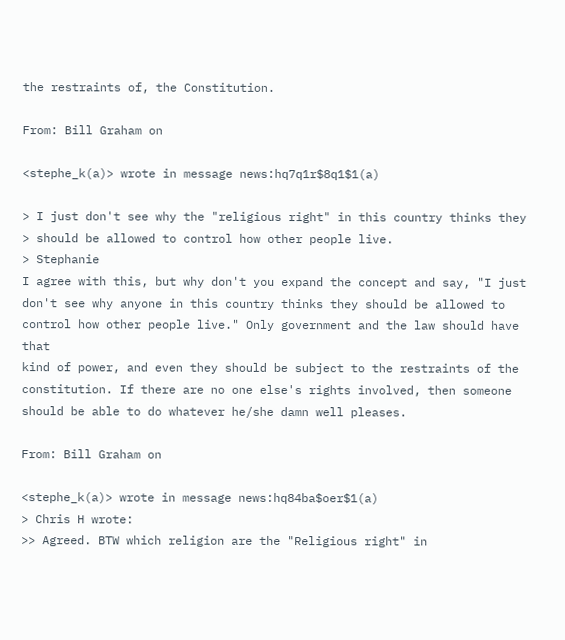the restraints of, the Constitution.

From: Bill Graham on

<stephe_k(a)> wrote in message news:hq7q1r$8q1$1(a)

> I just don't see why the "religious right" in this country thinks they
> should be allowed to control how other people live.
> Stephanie
I agree with this, but why don't you expand the concept and say, "I just
don't see why anyone in this country thinks they should be allowed to
control how other people live." Only government and the law should have that
kind of power, and even they should be subject to the restraints of the
constitution. If there are no one else's rights involved, then someone
should be able to do whatever he/she damn well pleases.

From: Bill Graham on

<stephe_k(a)> wrote in message news:hq84ba$oer$1(a)
> Chris H wrote:
>> Agreed. BTW which religion are the "Religious right" in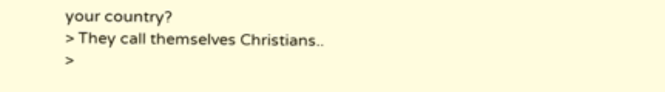your country?
> They call themselves Christians..
>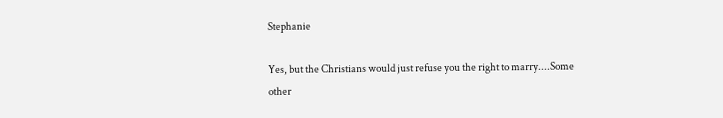Stephanie

Yes, but the Christians would just refuse you the right to marry....Some
other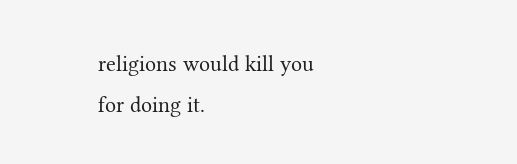religions would kill you for doing it.